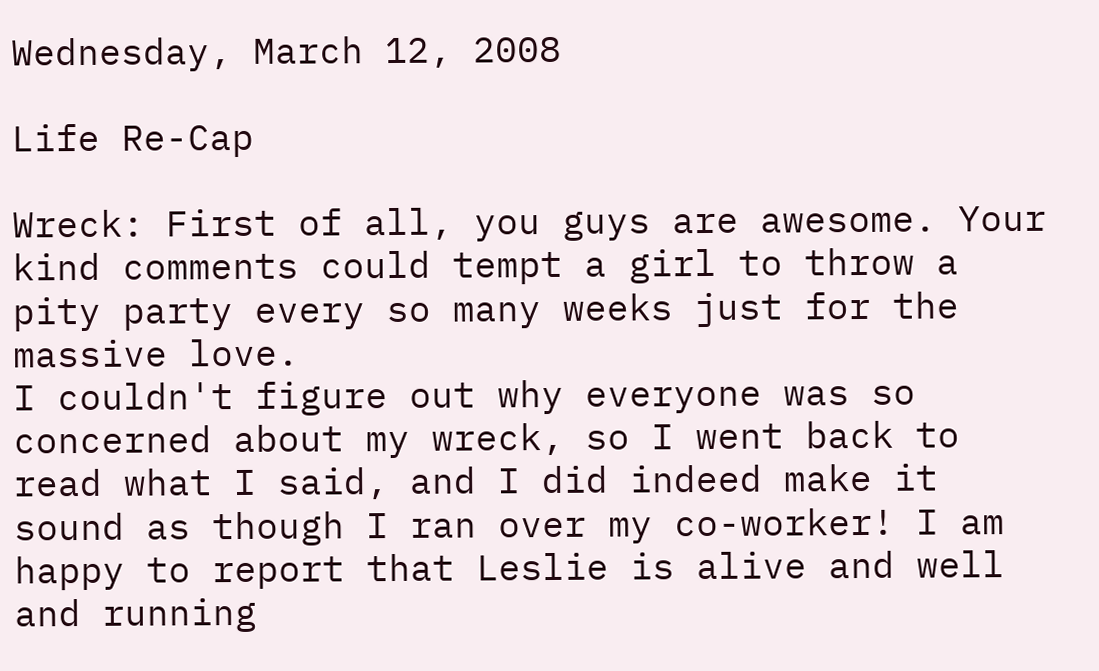Wednesday, March 12, 2008

Life Re-Cap

Wreck: First of all, you guys are awesome. Your kind comments could tempt a girl to throw a pity party every so many weeks just for the massive love.
I couldn't figure out why everyone was so concerned about my wreck, so I went back to read what I said, and I did indeed make it sound as though I ran over my co-worker! I am happy to report that Leslie is alive and well and running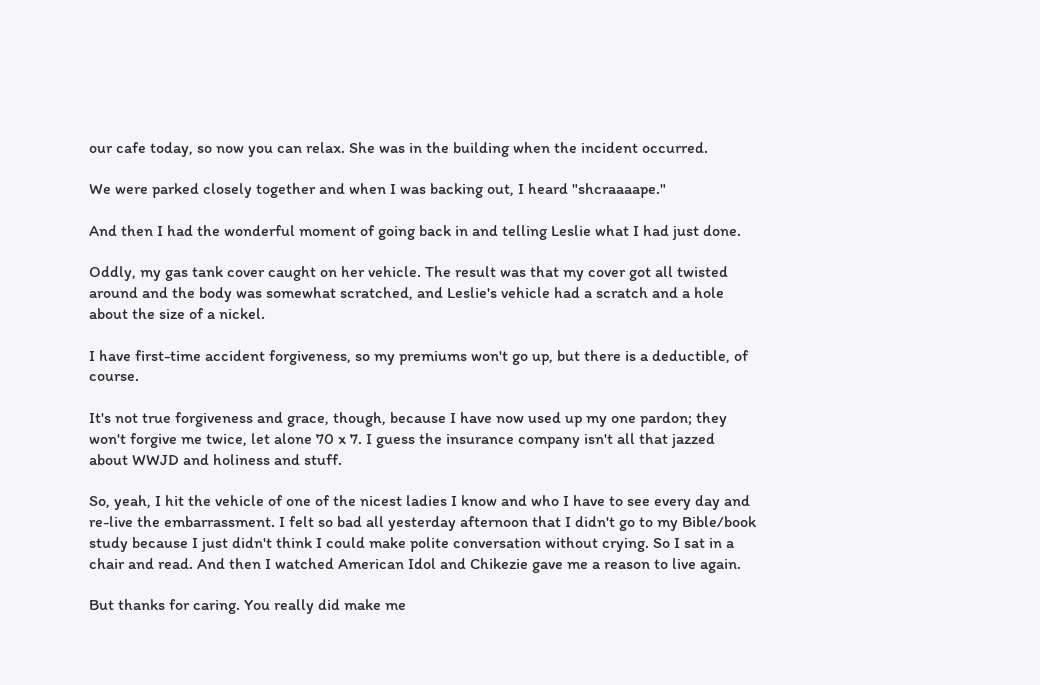our cafe today, so now you can relax. She was in the building when the incident occurred.

We were parked closely together and when I was backing out, I heard "shcraaaape."

And then I had the wonderful moment of going back in and telling Leslie what I had just done.

Oddly, my gas tank cover caught on her vehicle. The result was that my cover got all twisted around and the body was somewhat scratched, and Leslie's vehicle had a scratch and a hole about the size of a nickel.

I have first-time accident forgiveness, so my premiums won't go up, but there is a deductible, of course.

It's not true forgiveness and grace, though, because I have now used up my one pardon; they won't forgive me twice, let alone 70 x 7. I guess the insurance company isn't all that jazzed about WWJD and holiness and stuff.

So, yeah, I hit the vehicle of one of the nicest ladies I know and who I have to see every day and re-live the embarrassment. I felt so bad all yesterday afternoon that I didn't go to my Bible/book study because I just didn't think I could make polite conversation without crying. So I sat in a chair and read. And then I watched American Idol and Chikezie gave me a reason to live again.

But thanks for caring. You really did make me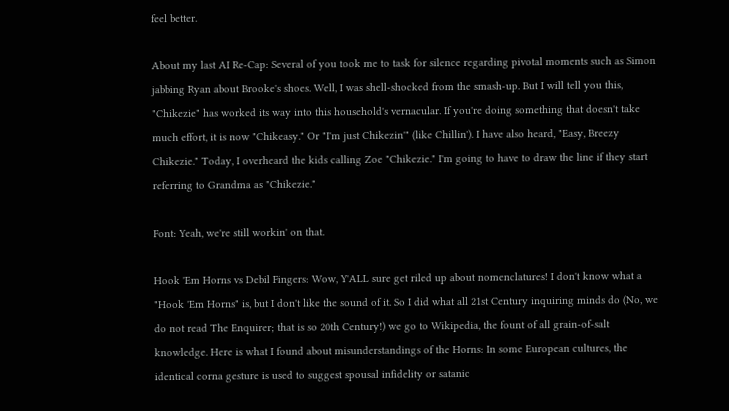feel better.

About my last AI Re-Cap: Several of you took me to task for silence regarding pivotal moments such as Simon jabbing Ryan about Brooke's shoes. Well, I was shell-shocked from the smash-up. But I will tell you this, "Chikezie" has worked its way into this household's vernacular. If you're doing something that doesn't take much effort, it is now "Chikeasy." Or "I'm just Chikezin'" (like Chillin'). I have also heard, "Easy, Breezy Chikezie." Today, I overheard the kids calling Zoe "Chikezie." I'm going to have to draw the line if they start referring to Grandma as "Chikezie."

Font: Yeah, we're still workin' on that.

Hook 'Em Horns vs Debil Fingers: Wow, Y'ALL sure get riled up about nomenclatures! I don't know what a "Hook 'Em Horns" is, but I don't like the sound of it. So I did what all 21st Century inquiring minds do (No, we do not read The Enquirer; that is so 20th Century!) we go to Wikipedia, the fount of all grain-of-salt knowledge. Here is what I found about misunderstandings of the Horns: In some European cultures, the identical corna gesture is used to suggest spousal infidelity or satanic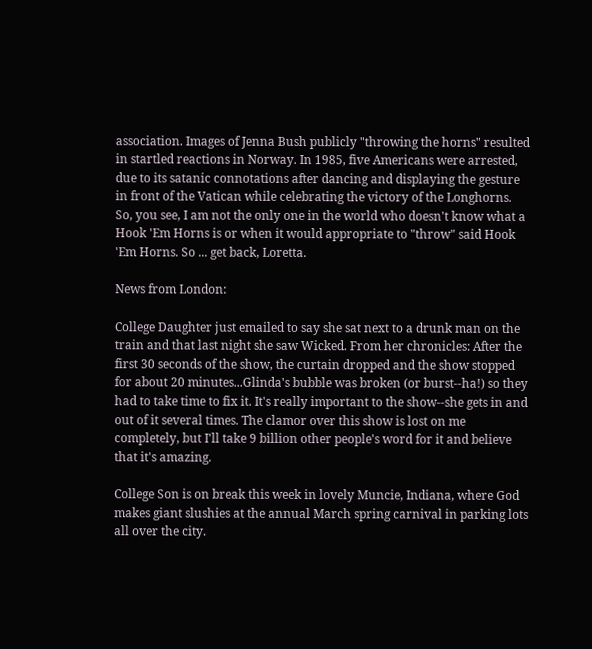association. Images of Jenna Bush publicly "throwing the horns" resulted in startled reactions in Norway. In 1985, five Americans were arrested, due to its satanic connotations after dancing and displaying the gesture in front of the Vatican while celebrating the victory of the Longhorns. So, you see, I am not the only one in the world who doesn't know what a Hook 'Em Horns is or when it would appropriate to "throw" said Hook 'Em Horns. So ... get back, Loretta.

News from London:

College Daughter just emailed to say she sat next to a drunk man on the train and that last night she saw Wicked. From her chronicles: After the first 30 seconds of the show, the curtain dropped and the show stopped for about 20 minutes...Glinda's bubble was broken (or burst--ha!) so they had to take time to fix it. It's really important to the show--she gets in and out of it several times. The clamor over this show is lost on me completely, but I'll take 9 billion other people's word for it and believe that it's amazing.

College Son is on break this week in lovely Muncie, Indiana, where God makes giant slushies at the annual March spring carnival in parking lots all over the city.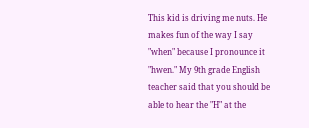This kid is driving me nuts. He makes fun of the way I say "when" because I pronounce it "hwen." My 9th grade English teacher said that you should be able to hear the "H" at the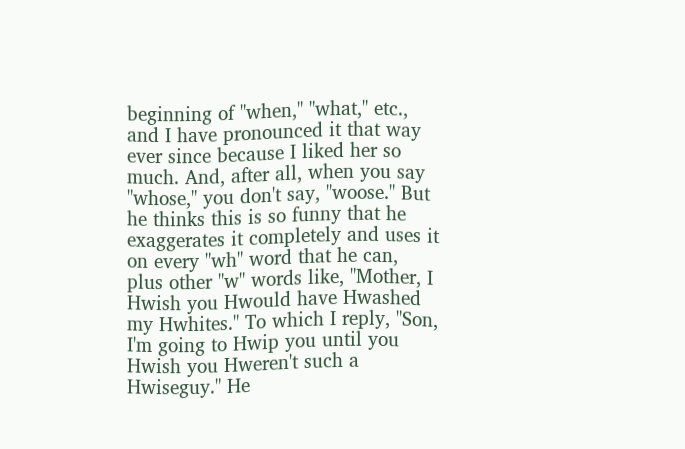beginning of "when," "what," etc., and I have pronounced it that way ever since because I liked her so much. And, after all, when you say "whose," you don't say, "woose." But he thinks this is so funny that he exaggerates it completely and uses it on every "wh" word that he can, plus other "w" words like, "Mother, I Hwish you Hwould have Hwashed my Hwhites." To which I reply, "Son, I'm going to Hwip you until you Hwish you Hweren't such a Hwiseguy." He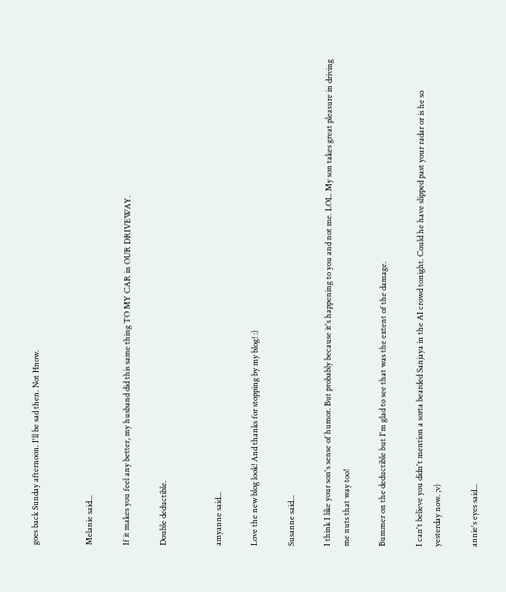goes back Sunday afternoon. I'll be sad then. Not Hnow.


Melanie said...

If it makes you feel any better, my husband did this same thing TO MY CAR in OUR DRIVEWAY.

Double deductible.


amyanne said...

Love the new blog look! And thanks for stopping by my blog! :)

Susanne said...

I think I like your son's sense of humor. But probably because it's happening to you and not me. LOL. My son takes great pleasure in driving me nuts that way too!

Bummer on the deductible but I'm glad to see that was the extent of the damage.

I can't believe you didn't mention a sorta bearded Sanjaya in the AI crowd tonight. Could he have slipped past your radar or is he so yesterday now. ;v)

annie's eyes said...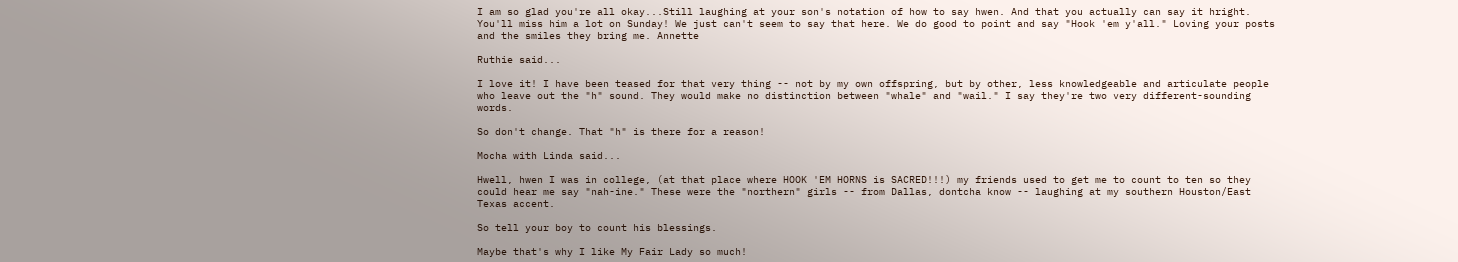I am so glad you're all okay...Still laughing at your son's notation of how to say hwen. And that you actually can say it hright. You'll miss him a lot on Sunday! We just can't seem to say that here. We do good to point and say "Hook 'em y'all." Loving your posts and the smiles they bring me. Annette

Ruthie said...

I love it! I have been teased for that very thing -- not by my own offspring, but by other, less knowledgeable and articulate people who leave out the "h" sound. They would make no distinction between "whale" and "wail." I say they're two very different-sounding words.

So don't change. That "h" is there for a reason!

Mocha with Linda said...

Hwell, hwen I was in college, (at that place where HOOK 'EM HORNS is SACRED!!!) my friends used to get me to count to ten so they could hear me say "nah-ine." These were the "northern" girls -- from Dallas, dontcha know -- laughing at my southern Houston/East Texas accent.

So tell your boy to count his blessings.

Maybe that's why I like My Fair Lady so much!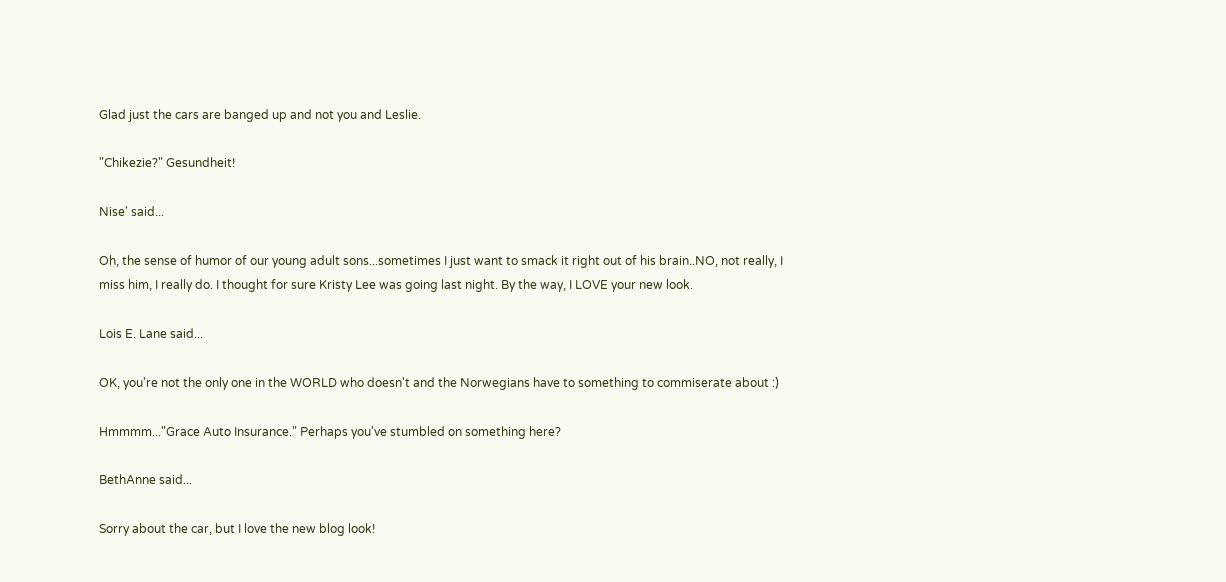Glad just the cars are banged up and not you and Leslie.

"Chikezie?" Gesundheit!

Nise' said...

Oh, the sense of humor of our young adult sons...sometimes I just want to smack it right out of his brain..NO, not really, I miss him, I really do. I thought for sure Kristy Lee was going last night. By the way, I LOVE your new look.

Lois E. Lane said...

OK, you're not the only one in the WORLD who doesn't and the Norwegians have to something to commiserate about :)

Hmmmm..."Grace Auto Insurance." Perhaps you've stumbled on something here?

BethAnne said...

Sorry about the car, but I love the new blog look!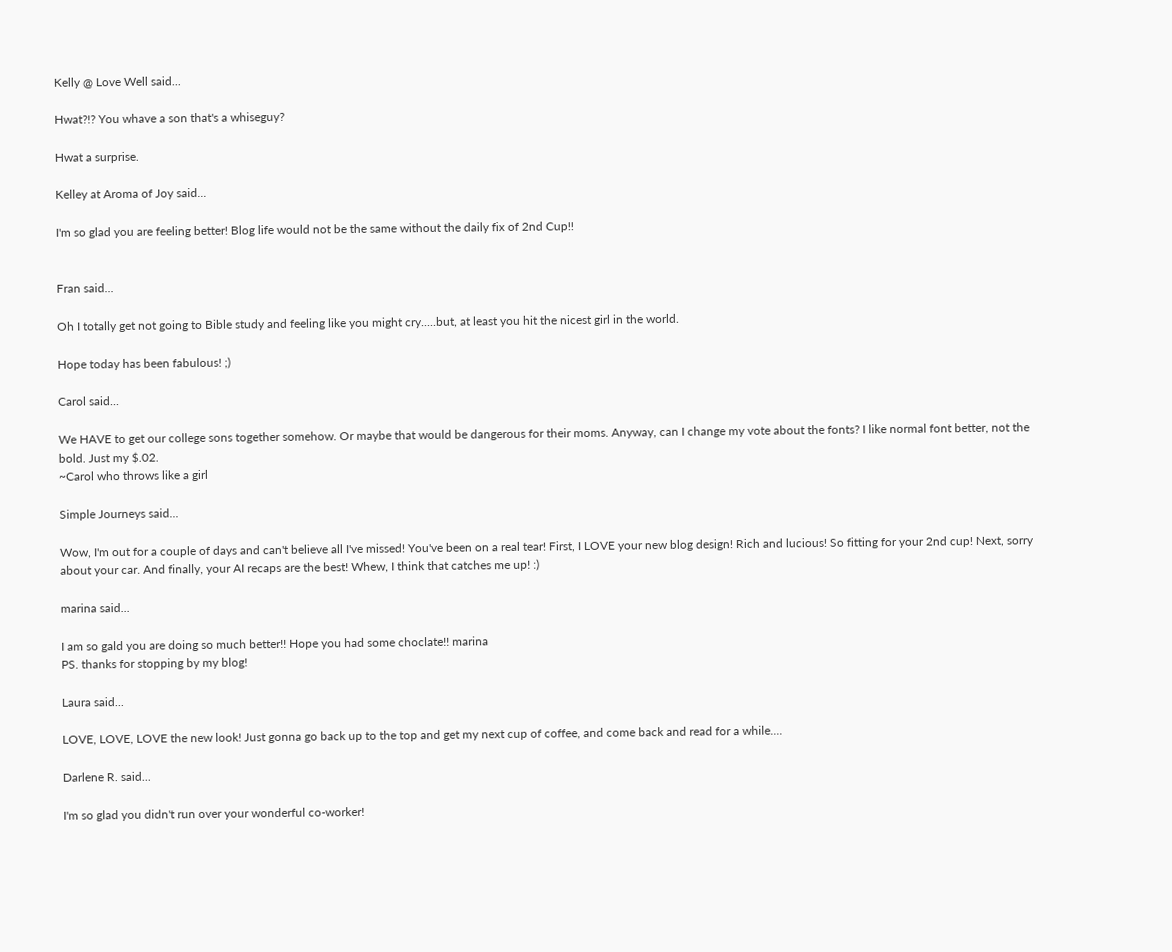Kelly @ Love Well said...

Hwat?!? You whave a son that's a whiseguy?

Hwat a surprise.

Kelley at Aroma of Joy said...

I'm so glad you are feeling better! Blog life would not be the same without the daily fix of 2nd Cup!!


Fran said...

Oh I totally get not going to Bible study and feeling like you might cry.....but, at least you hit the nicest girl in the world.

Hope today has been fabulous! ;)

Carol said...

We HAVE to get our college sons together somehow. Or maybe that would be dangerous for their moms. Anyway, can I change my vote about the fonts? I like normal font better, not the bold. Just my $.02.
~Carol who throws like a girl

Simple Journeys said...

Wow, I'm out for a couple of days and can't believe all I've missed! You've been on a real tear! First, I LOVE your new blog design! Rich and lucious! So fitting for your 2nd cup! Next, sorry about your car. And finally, your AI recaps are the best! Whew, I think that catches me up! :)

marina said...

I am so gald you are doing so much better!! Hope you had some choclate!! marina
PS. thanks for stopping by my blog!

Laura said...

LOVE, LOVE, LOVE the new look! Just gonna go back up to the top and get my next cup of coffee, and come back and read for a while....

Darlene R. said...

I'm so glad you didn't run over your wonderful co-worker!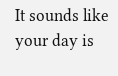It sounds like your day is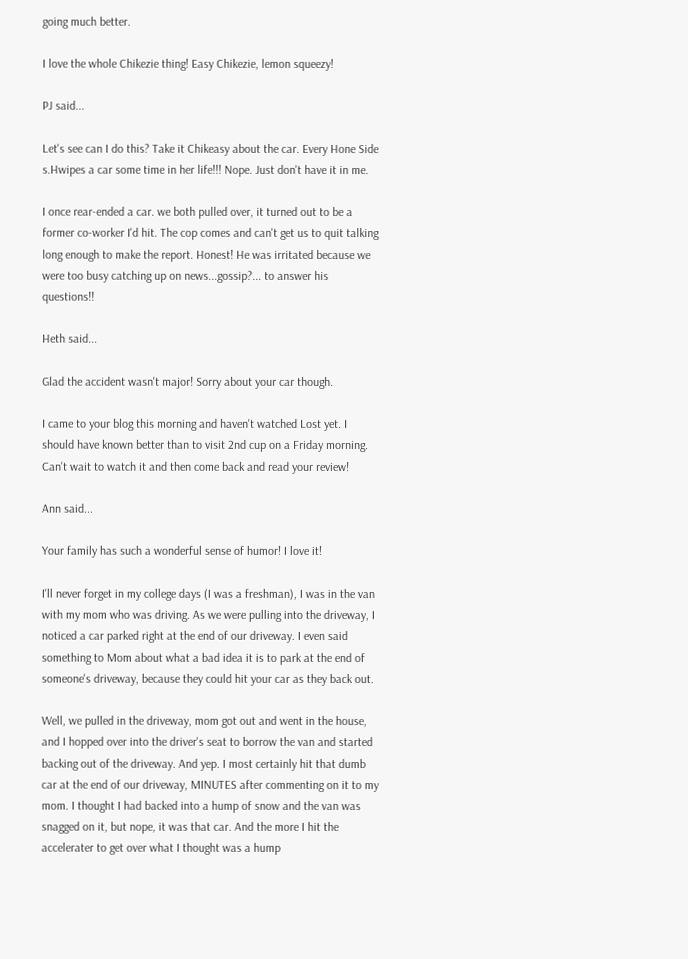going much better.

I love the whole Chikezie thing! Easy Chikezie, lemon squeezy!

PJ said...

Let's see can I do this? Take it Chikeasy about the car. Every Hone Side s.Hwipes a car some time in her life!!! Nope. Just don't have it in me.

I once rear-ended a car. we both pulled over, it turned out to be a former co-worker I'd hit. The cop comes and can't get us to quit talking long enough to make the report. Honest! He was irritated because we were too busy catching up on news...gossip?... to answer his questions!!

Heth said...

Glad the accident wasn't major! Sorry about your car though.

I came to your blog this morning and haven't watched Lost yet. I should have known better than to visit 2nd cup on a Friday morning. Can't wait to watch it and then come back and read your review!

Ann said...

Your family has such a wonderful sense of humor! I love it!

I'll never forget in my college days (I was a freshman), I was in the van with my mom who was driving. As we were pulling into the driveway, I noticed a car parked right at the end of our driveway. I even said something to Mom about what a bad idea it is to park at the end of someone's driveway, because they could hit your car as they back out.

Well, we pulled in the driveway, mom got out and went in the house, and I hopped over into the driver's seat to borrow the van and started backing out of the driveway. And yep. I most certainly hit that dumb car at the end of our driveway, MINUTES after commenting on it to my mom. I thought I had backed into a hump of snow and the van was snagged on it, but nope, it was that car. And the more I hit the accelerater to get over what I thought was a hump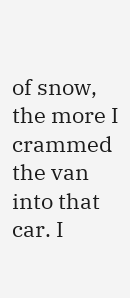of snow, the more I crammed the van into that car. I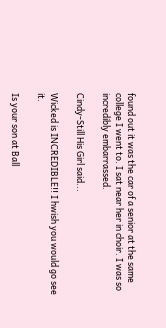found out it was the car of a senior at the same college I went to. I sat near her in choir. I was so incredibly embarrassed.

Cindy-Still His Girl said...

Wicked is INCREDIBLE!! I hwish you would go see it.

Is your son at Ball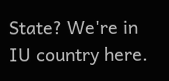State? We're in IU country here.